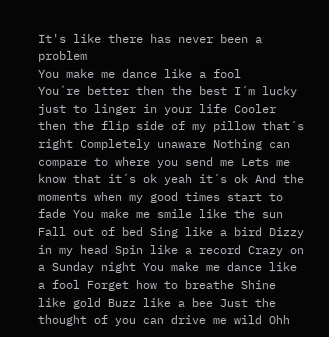It's like there has never been a problem
You make me dance like a fool
You´re better then the best I´m lucky just to linger in your life Cooler then the flip side of my pillow that´s right Completely unaware Nothing can compare to where you send me Lets me know that it´s ok yeah it´s ok And the moments when my good times start to fade You make me smile like the sun Fall out of bed Sing like a bird Dizzy in my head Spin like a record Crazy on a Sunday night You make me dance like a fool Forget how to breathe Shine like gold Buzz like a bee Just the thought of you can drive me wild Ohh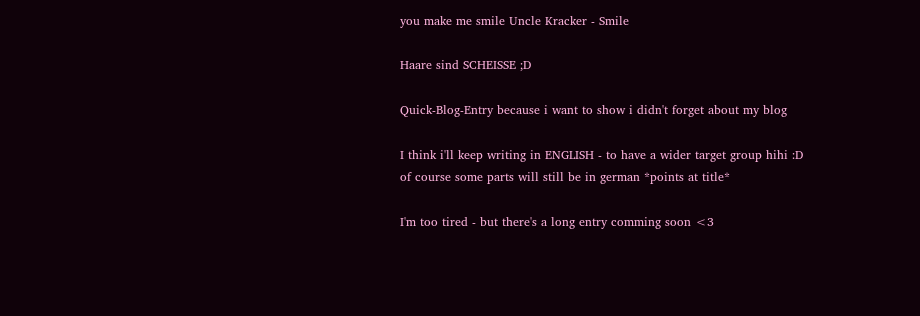you make me smile Uncle Kracker - Smile

Haare sind SCHEISSE ;D

Quick-Blog-Entry because i want to show i didn't forget about my blog

I think i'll keep writing in ENGLISH - to have a wider target group hihi :D of course some parts will still be in german *points at title*

I'm too tired - but there's a long entry comming soon <3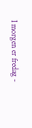I morgen er fredag -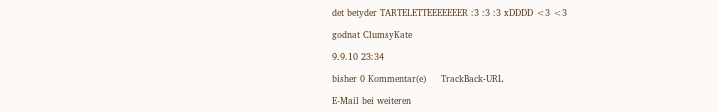det betyder TARTELETTEEEEEEER :3 :3 :3 xDDDD <3 <3

godnat ClumsyKate

9.9.10 23:34

bisher 0 Kommentar(e)     TrackBack-URL

E-Mail bei weiteren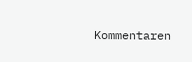Kommentaren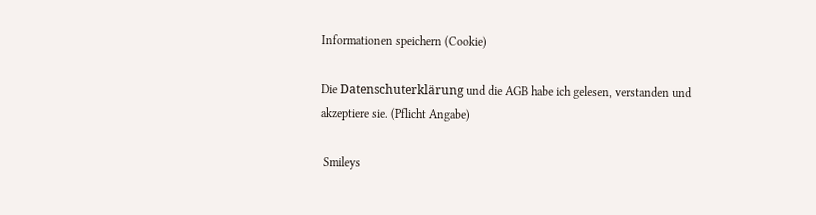Informationen speichern (Cookie)

Die Datenschuterklärung und die AGB habe ich gelesen, verstanden und akzeptiere sie. (Pflicht Angabe)

 Smileys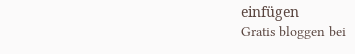einfügen
Gratis bloggen bei